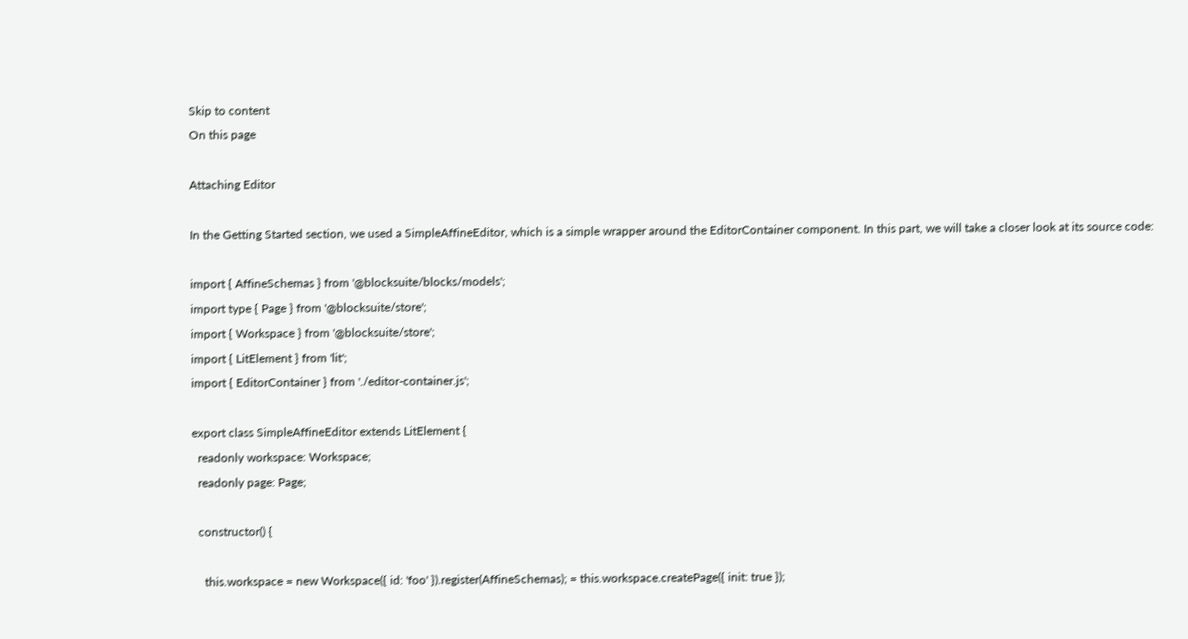Skip to content
On this page

Attaching Editor

In the Getting Started section, we used a SimpleAffineEditor, which is a simple wrapper around the EditorContainer component. In this part, we will take a closer look at its source code:

import { AffineSchemas } from '@blocksuite/blocks/models';
import type { Page } from '@blocksuite/store';
import { Workspace } from '@blocksuite/store';
import { LitElement } from 'lit';
import { EditorContainer } from './editor-container.js';

export class SimpleAffineEditor extends LitElement {
  readonly workspace: Workspace;
  readonly page: Page;

  constructor() {

    this.workspace = new Workspace({ id: 'foo' }).register(AffineSchemas); = this.workspace.createPage({ init: true });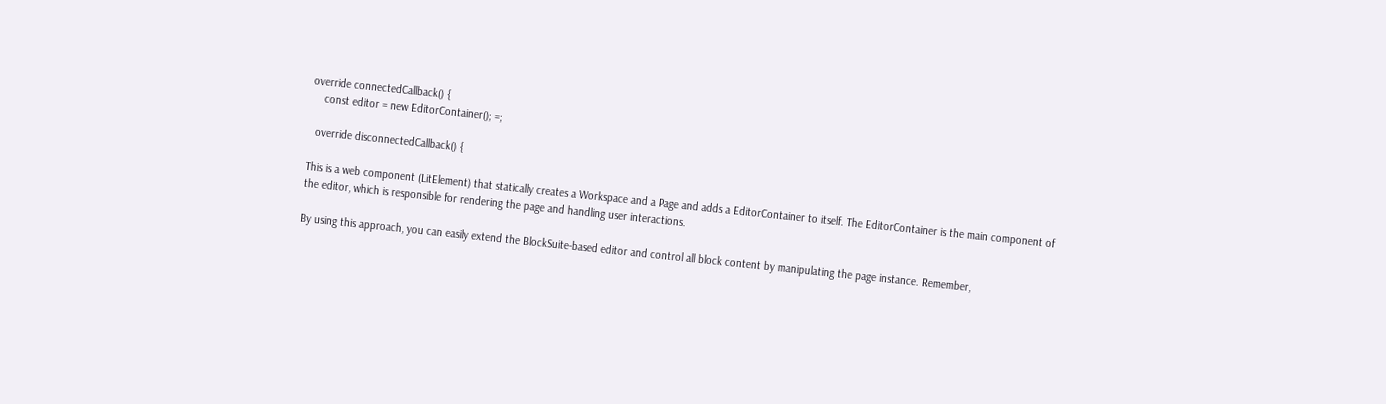override connectedCallback() {
    const editor = new EditorContainer(); =;

  override disconnectedCallback() {

This is a web component (LitElement) that statically creates a Workspace and a Page and adds a EditorContainer to itself. The EditorContainer is the main component of the editor, which is responsible for rendering the page and handling user interactions.

By using this approach, you can easily extend the BlockSuite-based editor and control all block content by manipulating the page instance. Remember,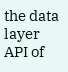the data layer API of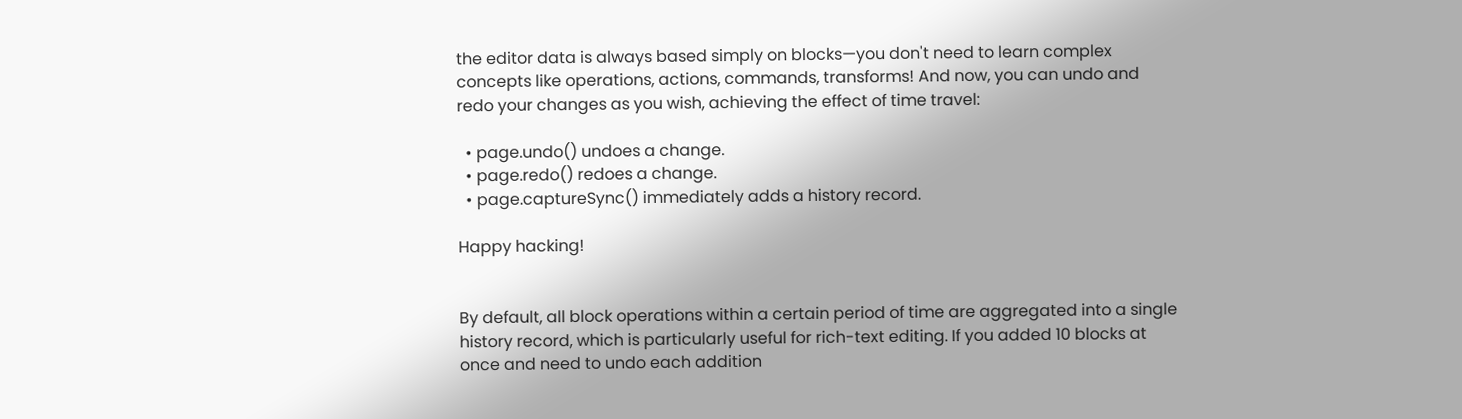the editor data is always based simply on blocks—you don't need to learn complex concepts like operations, actions, commands, transforms! And now, you can undo and redo your changes as you wish, achieving the effect of time travel:

  • page.undo() undoes a change.
  • page.redo() redoes a change.
  • page.captureSync() immediately adds a history record.

Happy hacking!


By default, all block operations within a certain period of time are aggregated into a single history record, which is particularly useful for rich-text editing. If you added 10 blocks at once and need to undo each addition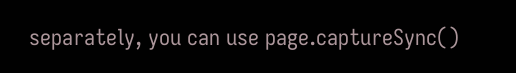separately, you can use page.captureSync()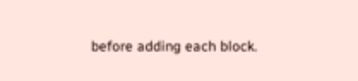before adding each block.